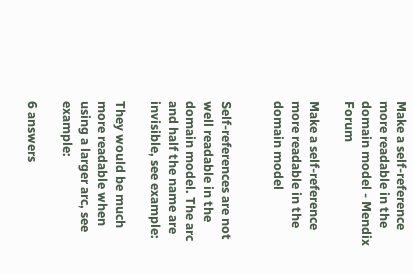Make a self-reference more readable in the domain model - Mendix Forum

Make a self-reference more readable in the domain model


Self-references are not well readable in the domain model. The arc and half the name are invisible, see example:

They would be much more readable when using a larger arc, see example:

6 answers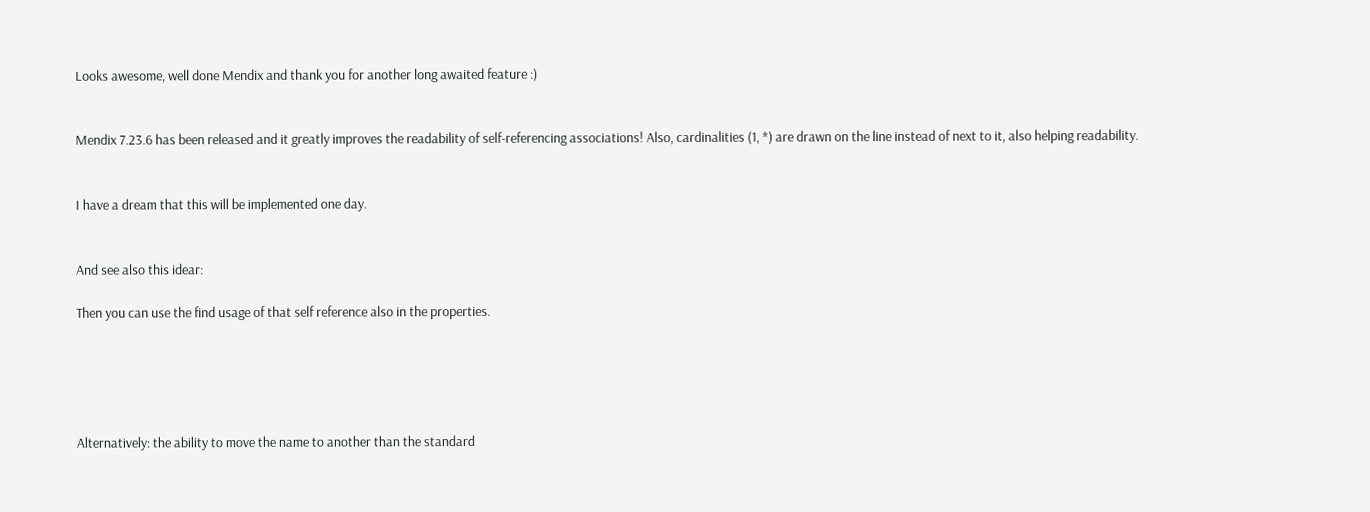Looks awesome, well done Mendix and thank you for another long awaited feature :)


Mendix 7.23.6 has been released and it greatly improves the readability of self-referencing associations! Also, cardinalities (1, *) are drawn on the line instead of next to it, also helping readability.


I have a dream that this will be implemented one day.


And see also this idear:

Then you can use the find usage of that self reference also in the properties.





Alternatively: the ability to move the name to another than the standard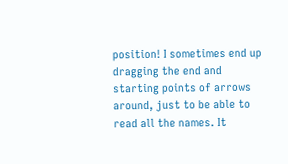position! I sometimes end up dragging the end and starting points of arrows around, just to be able to read all the names. It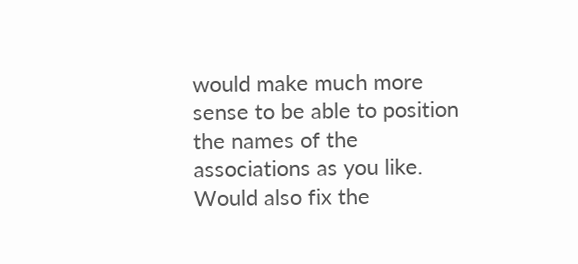would make much more sense to be able to position the names of the associations as you like. Would also fix the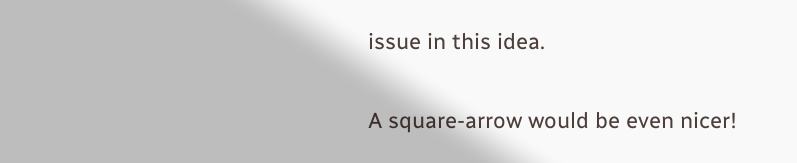issue in this idea.


A square-arrow would be even nicer!